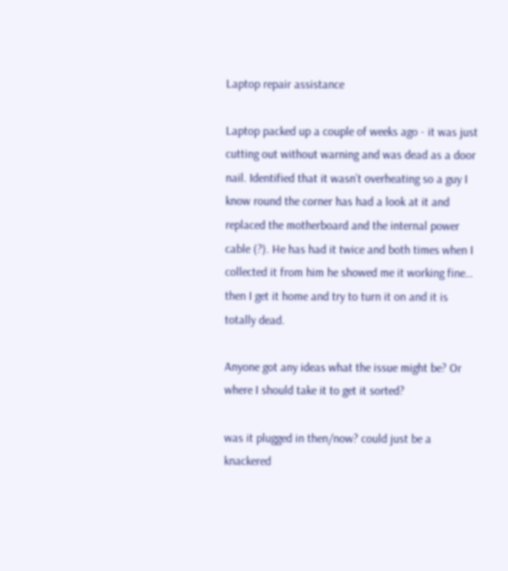Laptop repair assistance

Laptop packed up a couple of weeks ago - it was just cutting out without warning and was dead as a door nail. Identified that it wasn’t overheating so a guy I know round the corner has had a look at it and replaced the motherboard and the internal power cable (?). He has had it twice and both times when I collected it from him he showed me it working fine… then I get it home and try to turn it on and it is totally dead.

Anyone got any ideas what the issue might be? Or where I should take it to get it sorted?

was it plugged in then/now? could just be a knackered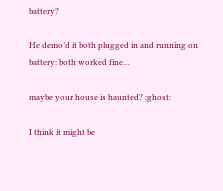battery?

He demo’d it both plugged in and running on battery: both worked fine…

maybe your house is haunted? :ghost:

I think it might be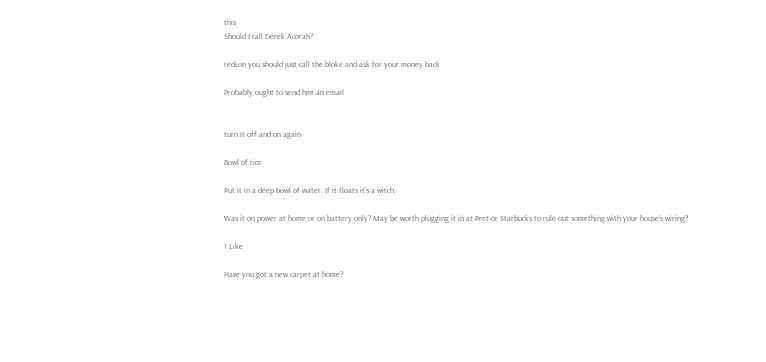this
Should I call Derek Acorah?

reckon you should just call the bloke and ask for your money back

Probably ought to send him an email


turn it off and on again

Bowl of rice

Put it in a deep bowl of water. If it floats it’s a witch.

Was it on power at home or on battery only? May be worth plugging it in at Pret or Starbucks to rule out something with your house’s wiring?

1 Like

Have you got a new carpet at home?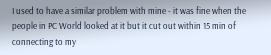I used to have a similar problem with mine - it was fine when the people in PC World looked at it but it cut out within 15 min of connecting to my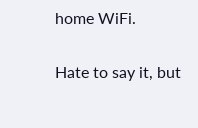home WiFi.

Hate to say it, but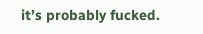it’s probably fucked.